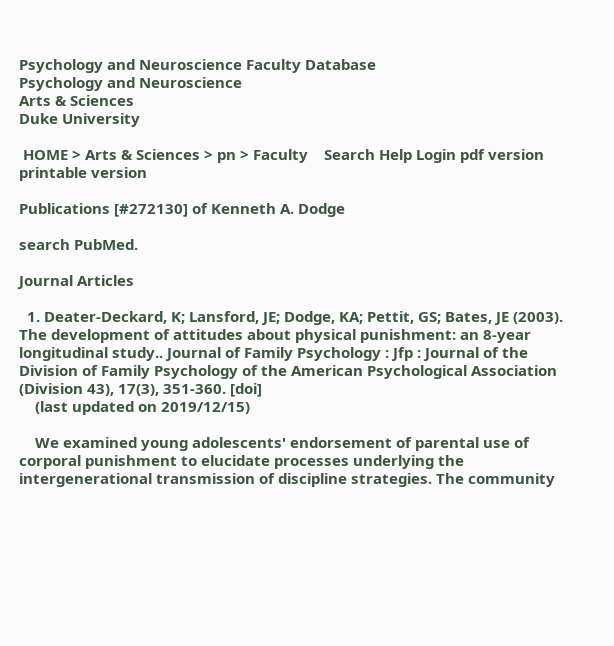Psychology and Neuroscience Faculty Database
Psychology and Neuroscience
Arts & Sciences
Duke University

 HOME > Arts & Sciences > pn > Faculty    Search Help Login pdf version printable version

Publications [#272130] of Kenneth A. Dodge

search PubMed.

Journal Articles

  1. Deater-Deckard, K; Lansford, JE; Dodge, KA; Pettit, GS; Bates, JE (2003). The development of attitudes about physical punishment: an 8-year longitudinal study.. Journal of Family Psychology : Jfp : Journal of the Division of Family Psychology of the American Psychological Association (Division 43), 17(3), 351-360. [doi]
    (last updated on 2019/12/15)

    We examined young adolescents' endorsement of parental use of corporal punishment to elucidate processes underlying the intergenerational transmission of discipline strategies. The community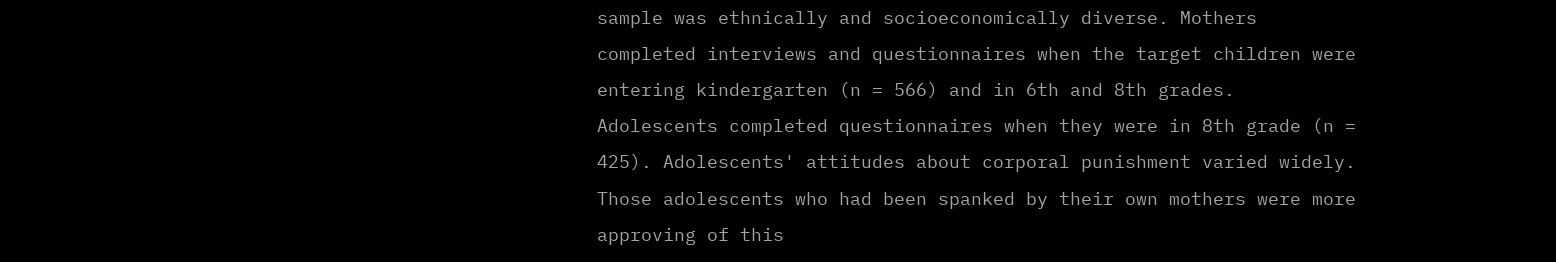sample was ethnically and socioeconomically diverse. Mothers completed interviews and questionnaires when the target children were entering kindergarten (n = 566) and in 6th and 8th grades. Adolescents completed questionnaires when they were in 8th grade (n = 425). Adolescents' attitudes about corporal punishment varied widely. Those adolescents who had been spanked by their own mothers were more approving of this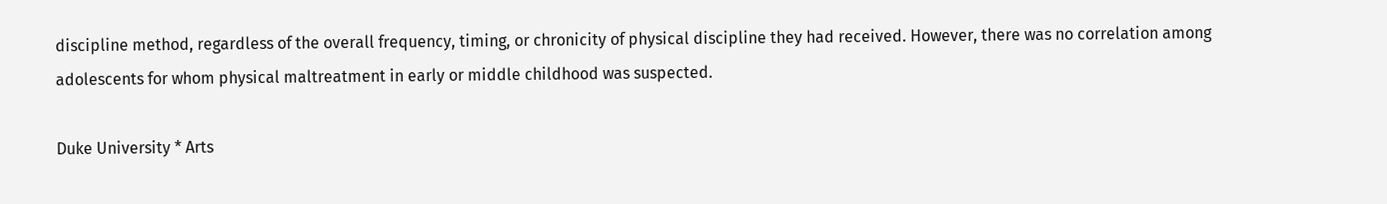discipline method, regardless of the overall frequency, timing, or chronicity of physical discipline they had received. However, there was no correlation among adolescents for whom physical maltreatment in early or middle childhood was suspected.

Duke University * Arts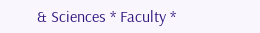& Sciences * Faculty *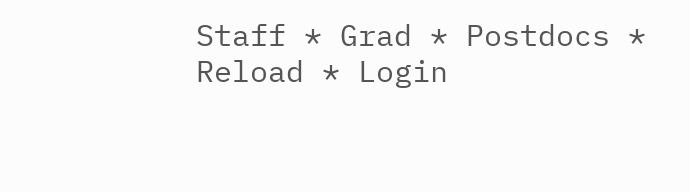Staff * Grad * Postdocs * Reload * Login